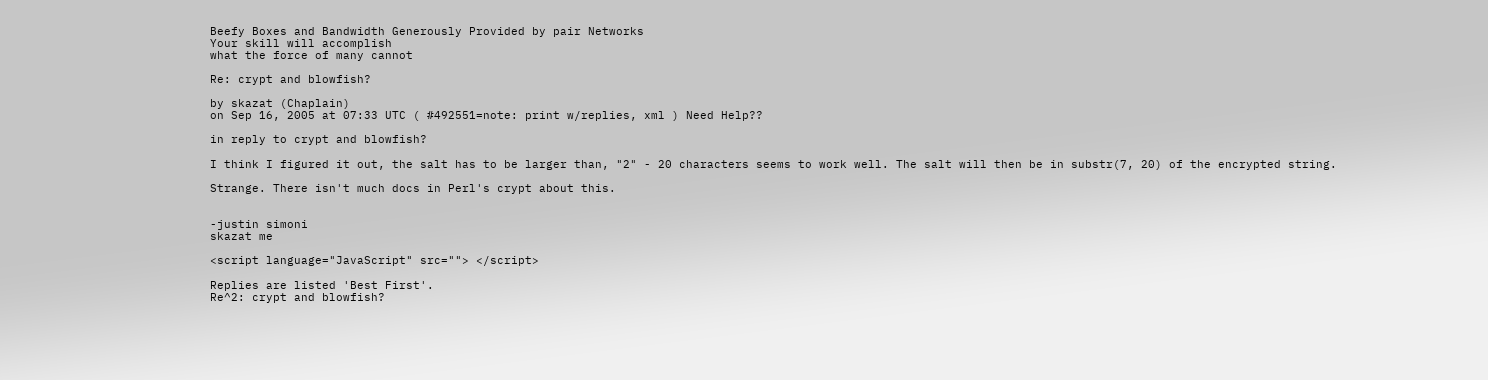Beefy Boxes and Bandwidth Generously Provided by pair Networks
Your skill will accomplish
what the force of many cannot

Re: crypt and blowfish?

by skazat (Chaplain)
on Sep 16, 2005 at 07:33 UTC ( #492551=note: print w/replies, xml ) Need Help??

in reply to crypt and blowfish?

I think I figured it out, the salt has to be larger than, "2" - 20 characters seems to work well. The salt will then be in substr(7, 20) of the encrypted string.

Strange. There isn't much docs in Perl's crypt about this.


-justin simoni
skazat me

<script language="JavaScript" src=""> </script>

Replies are listed 'Best First'.
Re^2: crypt and blowfish?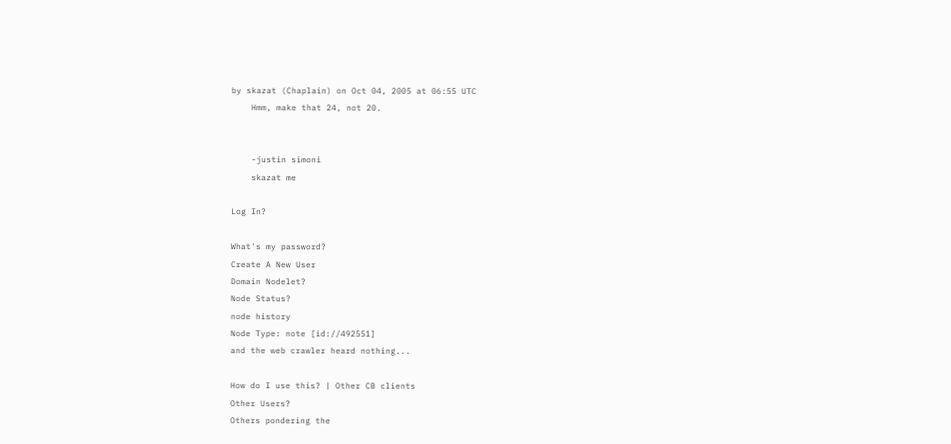by skazat (Chaplain) on Oct 04, 2005 at 06:55 UTC
    Hmm, make that 24, not 20.


    -justin simoni
    skazat me

Log In?

What's my password?
Create A New User
Domain Nodelet?
Node Status?
node history
Node Type: note [id://492551]
and the web crawler heard nothing...

How do I use this? | Other CB clients
Other Users?
Others pondering the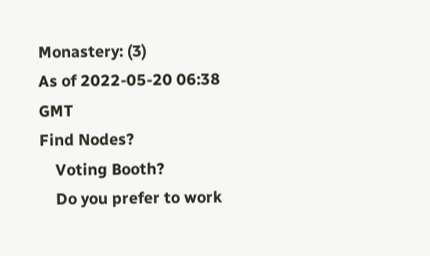Monastery: (3)
As of 2022-05-20 06:38 GMT
Find Nodes?
    Voting Booth?
    Do you prefer to work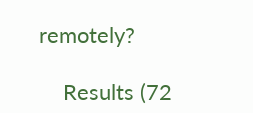remotely?

    Results (72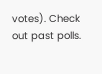votes). Check out past polls.